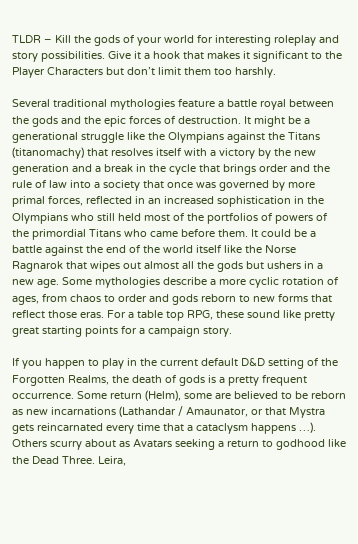TLDR – Kill the gods of your world for interesting roleplay and story possibilities. Give it a hook that makes it significant to the Player Characters but don’t limit them too harshly.

Several traditional mythologies feature a battle royal between the gods and the epic forces of destruction. It might be a generational struggle like the Olympians against the Titans (titanomachy) that resolves itself with a victory by the new generation and a break in the cycle that brings order and the rule of law into a society that once was governed by more primal forces, reflected in an increased sophistication in the Olympians who still held most of the portfolios of powers of the primordial Titans who came before them. It could be a battle against the end of the world itself like the Norse Ragnarok that wipes out almost all the gods but ushers in a new age. Some mythologies describe a more cyclic rotation of ages, from chaos to order and gods reborn to new forms that reflect those eras. For a table top RPG, these sound like pretty great starting points for a campaign story.

If you happen to play in the current default D&D setting of the Forgotten Realms, the death of gods is a pretty frequent occurrence. Some return (Helm), some are believed to be reborn as new incarnations (Lathandar / Amaunator, or that Mystra gets reincarnated every time that a cataclysm happens …). Others scurry about as Avatars seeking a return to godhood like the Dead Three. Leira,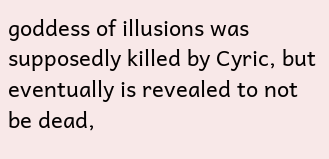goddess of illusions was supposedly killed by Cyric, but eventually is revealed to not be dead,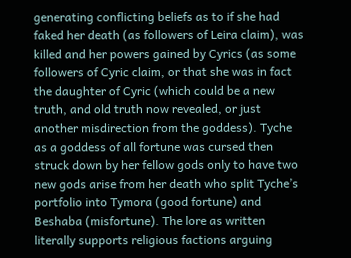generating conflicting beliefs as to if she had faked her death (as followers of Leira claim), was killed and her powers gained by Cyrics (as some followers of Cyric claim, or that she was in fact the daughter of Cyric (which could be a new truth, and old truth now revealed, or just another misdirection from the goddess). Tyche as a goddess of all fortune was cursed then struck down by her fellow gods only to have two new gods arise from her death who split Tyche’s portfolio into Tymora (good fortune) and Beshaba (misfortune). The lore as written literally supports religious factions arguing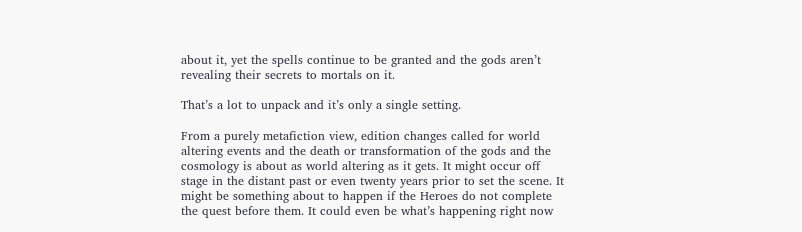about it, yet the spells continue to be granted and the gods aren’t revealing their secrets to mortals on it.

That’s a lot to unpack and it’s only a single setting.

From a purely metafiction view, edition changes called for world altering events and the death or transformation of the gods and the cosmology is about as world altering as it gets. It might occur off stage in the distant past or even twenty years prior to set the scene. It might be something about to happen if the Heroes do not complete the quest before them. It could even be what’s happening right now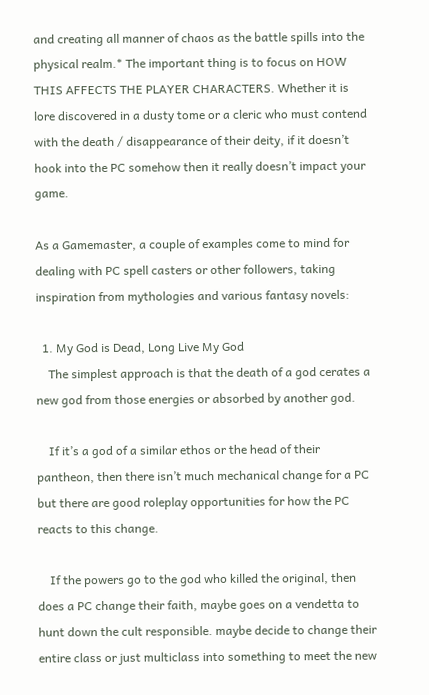and creating all manner of chaos as the battle spills into the physical realm.* The important thing is to focus on HOW THIS AFFECTS THE PLAYER CHARACTERS. Whether it is lore discovered in a dusty tome or a cleric who must contend with the death / disappearance of their deity, if it doesn’t hook into the PC somehow then it really doesn’t impact your game.

As a Gamemaster, a couple of examples come to mind for dealing with PC spell casters or other followers, taking inspiration from mythologies and various fantasy novels:

  1. My God is Dead, Long Live My God
    The simplest approach is that the death of a god cerates a new god from those energies or absorbed by another god.

    If it’s a god of a similar ethos or the head of their pantheon, then there isn’t much mechanical change for a PC but there are good roleplay opportunities for how the PC reacts to this change.

    If the powers go to the god who killed the original, then does a PC change their faith, maybe goes on a vendetta to hunt down the cult responsible. maybe decide to change their entire class or just multiclass into something to meet the new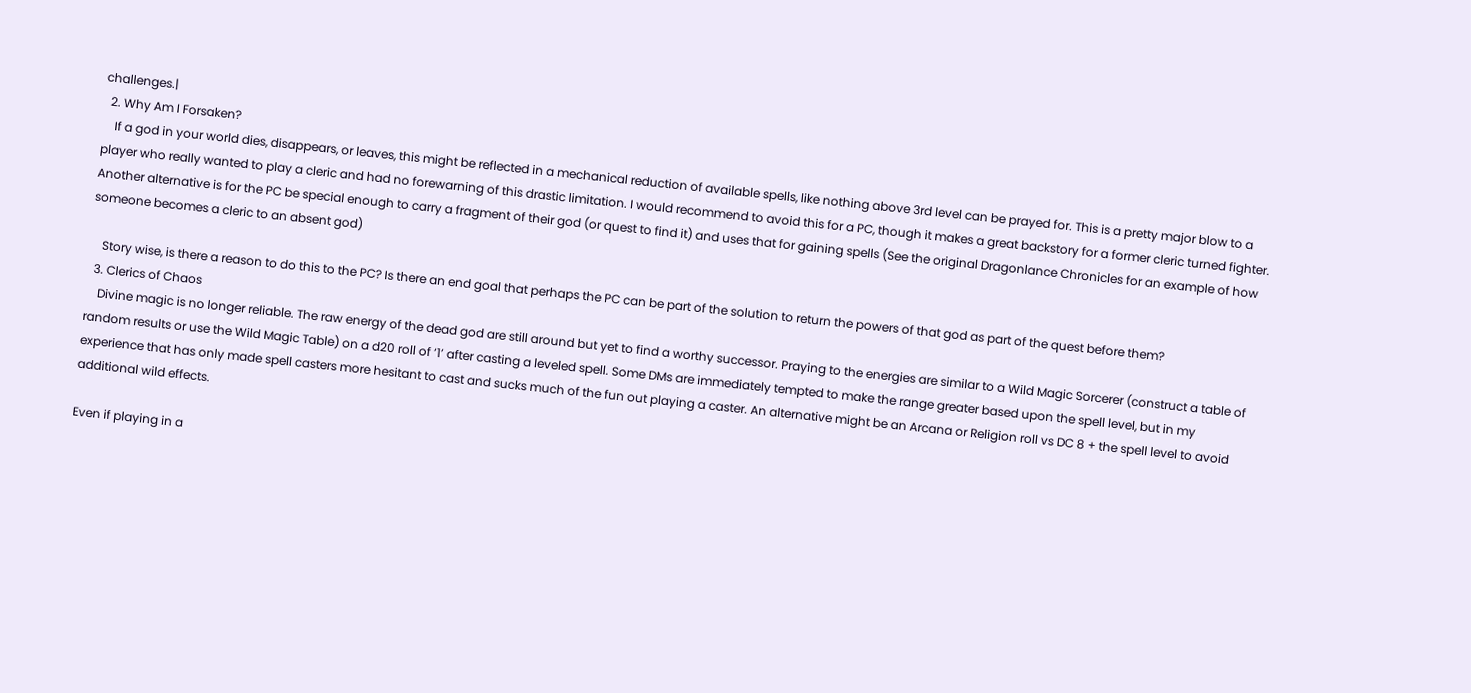challenges.|
  2. Why Am I Forsaken?
    If a god in your world dies, disappears, or leaves, this might be reflected in a mechanical reduction of available spells, like nothing above 3rd level can be prayed for. This is a pretty major blow to a player who really wanted to play a cleric and had no forewarning of this drastic limitation. I would recommend to avoid this for a PC, though it makes a great backstory for a former cleric turned fighter. Another alternative is for the PC be special enough to carry a fragment of their god (or quest to find it) and uses that for gaining spells (See the original Dragonlance Chronicles for an example of how someone becomes a cleric to an absent god)

    Story wise, is there a reason to do this to the PC? Is there an end goal that perhaps the PC can be part of the solution to return the powers of that god as part of the quest before them?
  3. Clerics of Chaos
    Divine magic is no longer reliable. The raw energy of the dead god are still around but yet to find a worthy successor. Praying to the energies are similar to a Wild Magic Sorcerer (construct a table of random results or use the Wild Magic Table) on a d20 roll of ‘1’ after casting a leveled spell. Some DMs are immediately tempted to make the range greater based upon the spell level, but in my experience that has only made spell casters more hesitant to cast and sucks much of the fun out playing a caster. An alternative might be an Arcana or Religion roll vs DC 8 + the spell level to avoid additional wild effects.

Even if playing in a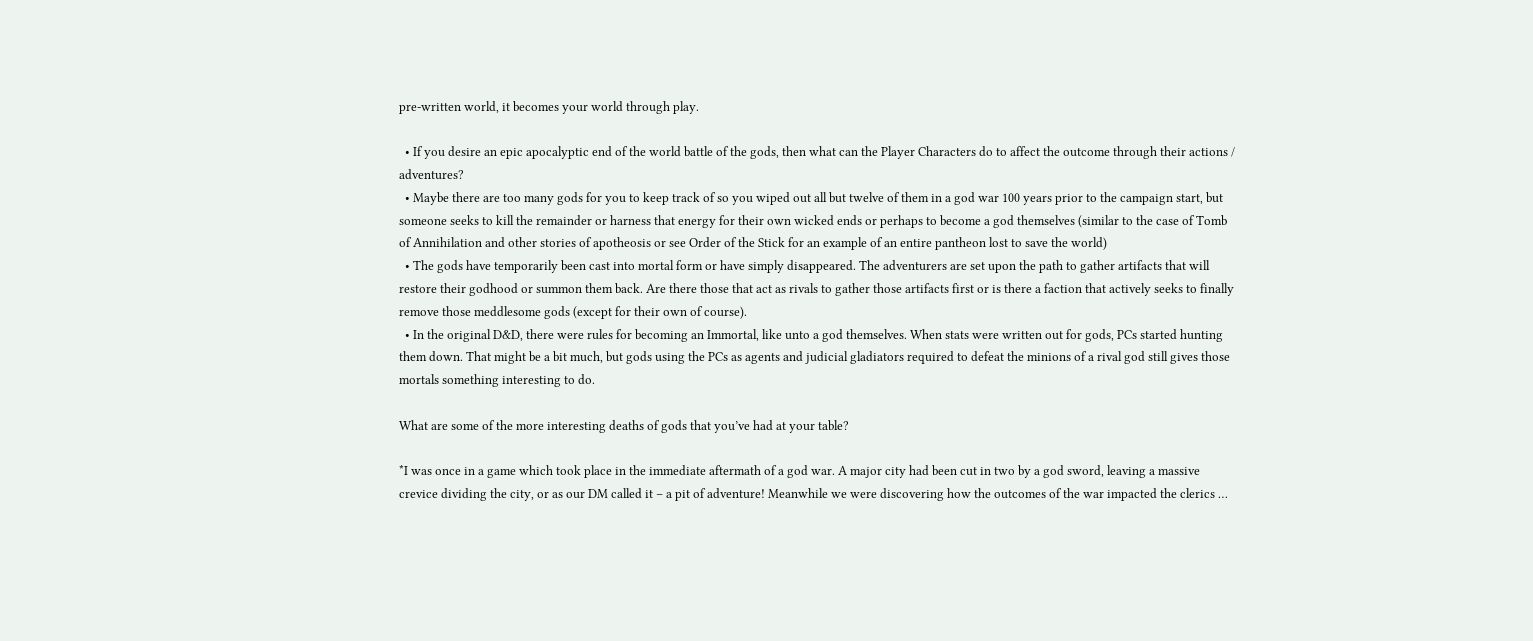pre-written world, it becomes your world through play.

  • If you desire an epic apocalyptic end of the world battle of the gods, then what can the Player Characters do to affect the outcome through their actions / adventures?
  • Maybe there are too many gods for you to keep track of so you wiped out all but twelve of them in a god war 100 years prior to the campaign start, but someone seeks to kill the remainder or harness that energy for their own wicked ends or perhaps to become a god themselves (similar to the case of Tomb of Annihilation and other stories of apotheosis or see Order of the Stick for an example of an entire pantheon lost to save the world)
  • The gods have temporarily been cast into mortal form or have simply disappeared. The adventurers are set upon the path to gather artifacts that will restore their godhood or summon them back. Are there those that act as rivals to gather those artifacts first or is there a faction that actively seeks to finally remove those meddlesome gods (except for their own of course).
  • In the original D&D, there were rules for becoming an Immortal, like unto a god themselves. When stats were written out for gods, PCs started hunting them down. That might be a bit much, but gods using the PCs as agents and judicial gladiators required to defeat the minions of a rival god still gives those mortals something interesting to do.

What are some of the more interesting deaths of gods that you’ve had at your table?

*I was once in a game which took place in the immediate aftermath of a god war. A major city had been cut in two by a god sword, leaving a massive crevice dividing the city, or as our DM called it – a pit of adventure! Meanwhile we were discovering how the outcomes of the war impacted the clerics …